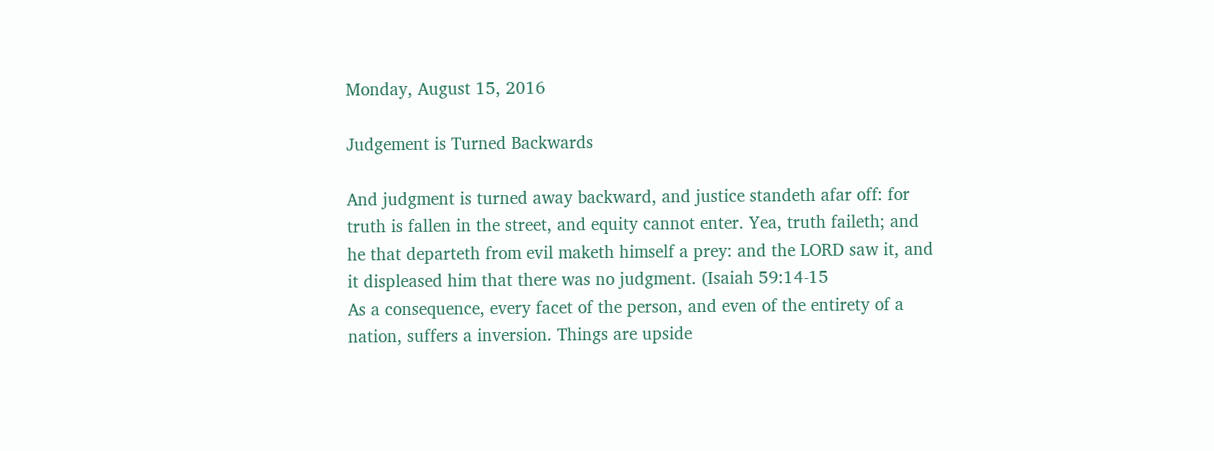Monday, August 15, 2016

Judgement is Turned Backwards

And judgment is turned away backward, and justice standeth afar off: for truth is fallen in the street, and equity cannot enter. Yea, truth faileth; and he that departeth from evil maketh himself a prey: and the LORD saw it, and it displeased him that there was no judgment. (Isaiah 59:14-15
As a consequence, every facet of the person, and even of the entirety of a nation, suffers a inversion. Things are upside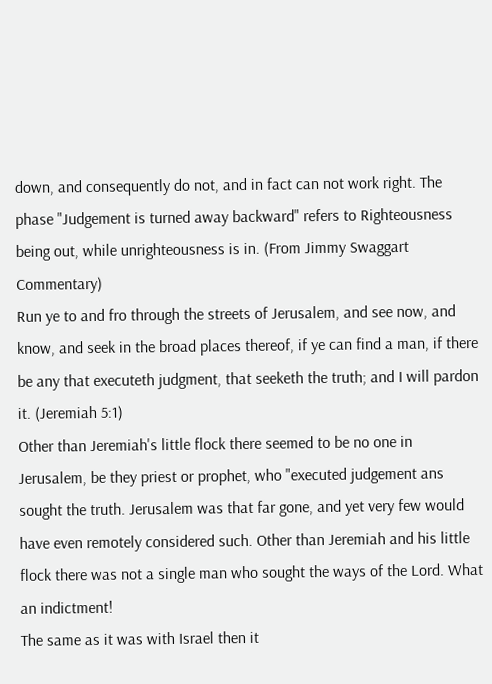down, and consequently do not, and in fact can not work right. The phase "Judgement is turned away backward" refers to Righteousness being out, while unrighteousness is in. (From Jimmy Swaggart Commentary)
Run ye to and fro through the streets of Jerusalem, and see now, and know, and seek in the broad places thereof, if ye can find a man, if there be any that executeth judgment, that seeketh the truth; and I will pardon it. (Jeremiah 5:1)
Other than Jeremiah's little flock there seemed to be no one in Jerusalem, be they priest or prophet, who "executed judgement ans sought the truth. Jerusalem was that far gone, and yet very few would have even remotely considered such. Other than Jeremiah and his little flock there was not a single man who sought the ways of the Lord. What an indictment!
The same as it was with Israel then it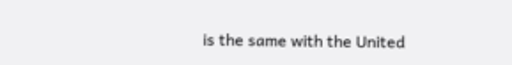is the same with the United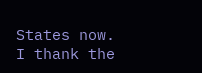States now. I thank the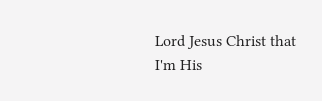Lord Jesus Christ that I'm His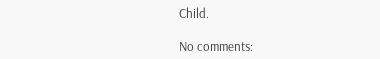Child.

No comments: